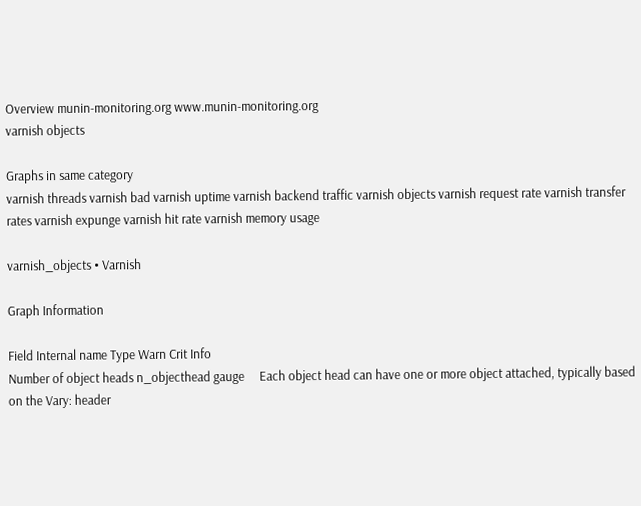Overview munin-monitoring.org www.munin-monitoring.org
varnish objects

Graphs in same category
varnish threads varnish bad varnish uptime varnish backend traffic varnish objects varnish request rate varnish transfer rates varnish expunge varnish hit rate varnish memory usage

varnish_objects • Varnish

Graph Information

Field Internal name Type Warn Crit Info
Number of object heads n_objecthead gauge     Each object head can have one or more object attached, typically based on the Vary: header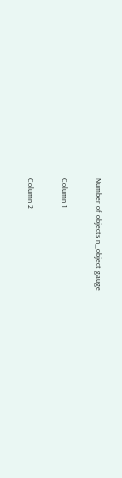Number of objects n_object gauge

Column 1

Column 2